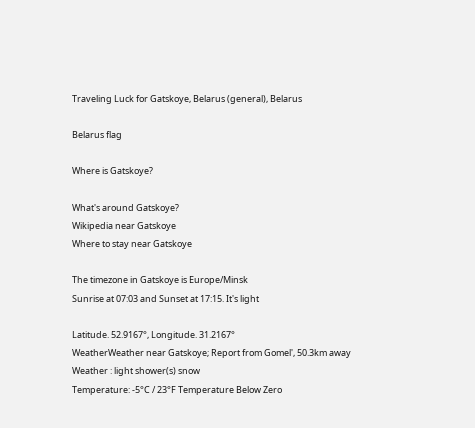Traveling Luck for Gatskoye, Belarus (general), Belarus

Belarus flag

Where is Gatskoye?

What's around Gatskoye?
Wikipedia near Gatskoye
Where to stay near Gatskoye

The timezone in Gatskoye is Europe/Minsk
Sunrise at 07:03 and Sunset at 17:15. It's light

Latitude. 52.9167°, Longitude. 31.2167°
WeatherWeather near Gatskoye; Report from Gomel', 50.3km away
Weather : light shower(s) snow
Temperature: -5°C / 23°F Temperature Below Zero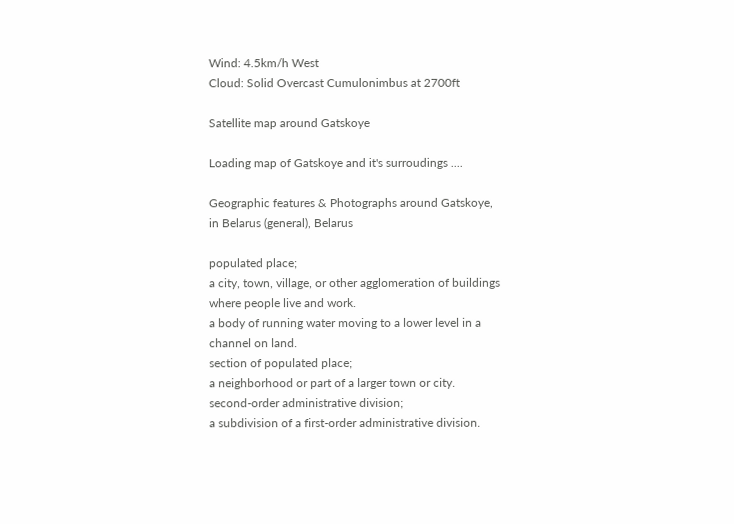Wind: 4.5km/h West
Cloud: Solid Overcast Cumulonimbus at 2700ft

Satellite map around Gatskoye

Loading map of Gatskoye and it's surroudings ....

Geographic features & Photographs around Gatskoye, in Belarus (general), Belarus

populated place;
a city, town, village, or other agglomeration of buildings where people live and work.
a body of running water moving to a lower level in a channel on land.
section of populated place;
a neighborhood or part of a larger town or city.
second-order administrative division;
a subdivision of a first-order administrative division.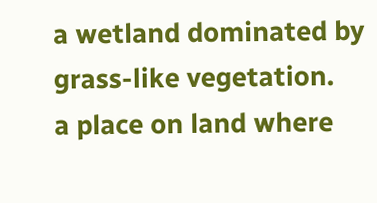a wetland dominated by grass-like vegetation.
a place on land where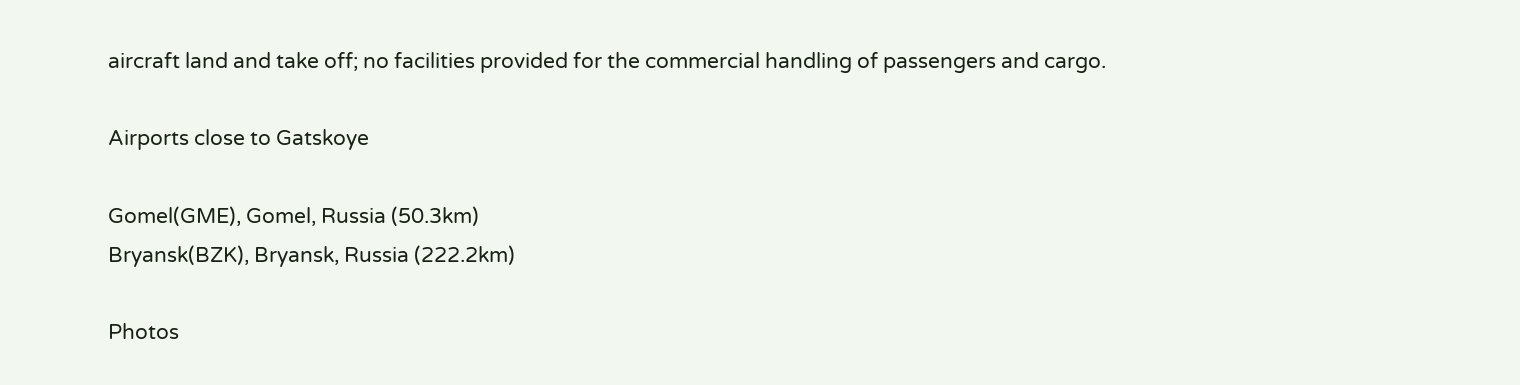aircraft land and take off; no facilities provided for the commercial handling of passengers and cargo.

Airports close to Gatskoye

Gomel(GME), Gomel, Russia (50.3km)
Bryansk(BZK), Bryansk, Russia (222.2km)

Photos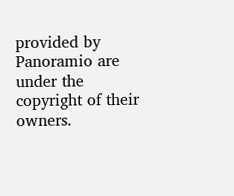provided by Panoramio are under the copyright of their owners.